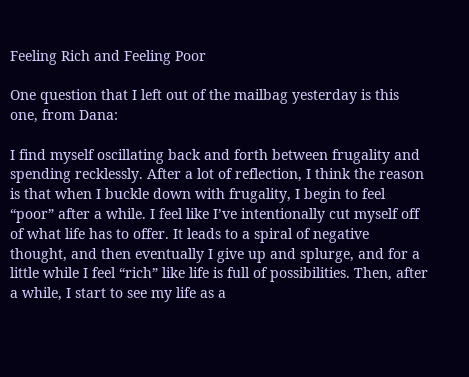Feeling Rich and Feeling Poor

One question that I left out of the mailbag yesterday is this one, from Dana:

I find myself oscillating back and forth between frugality and spending recklessly. After a lot of reflection, I think the reason is that when I buckle down with frugality, I begin to feel “poor” after a while. I feel like I’ve intentionally cut myself off of what life has to offer. It leads to a spiral of negative thought, and then eventually I give up and splurge, and for a little while I feel “rich” like life is full of possibilities. Then, after a while, I start to see my life as a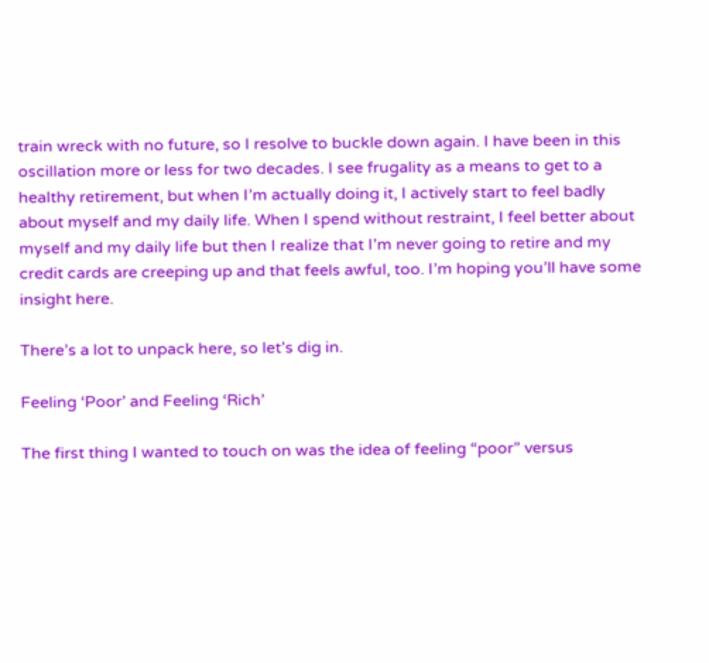train wreck with no future, so I resolve to buckle down again. I have been in this oscillation more or less for two decades. I see frugality as a means to get to a healthy retirement, but when I’m actually doing it, I actively start to feel badly about myself and my daily life. When I spend without restraint, I feel better about myself and my daily life but then I realize that I’m never going to retire and my credit cards are creeping up and that feels awful, too. I’m hoping you’ll have some insight here.

There’s a lot to unpack here, so let’s dig in.

Feeling ‘Poor’ and Feeling ‘Rich’

The first thing I wanted to touch on was the idea of feeling “poor” versus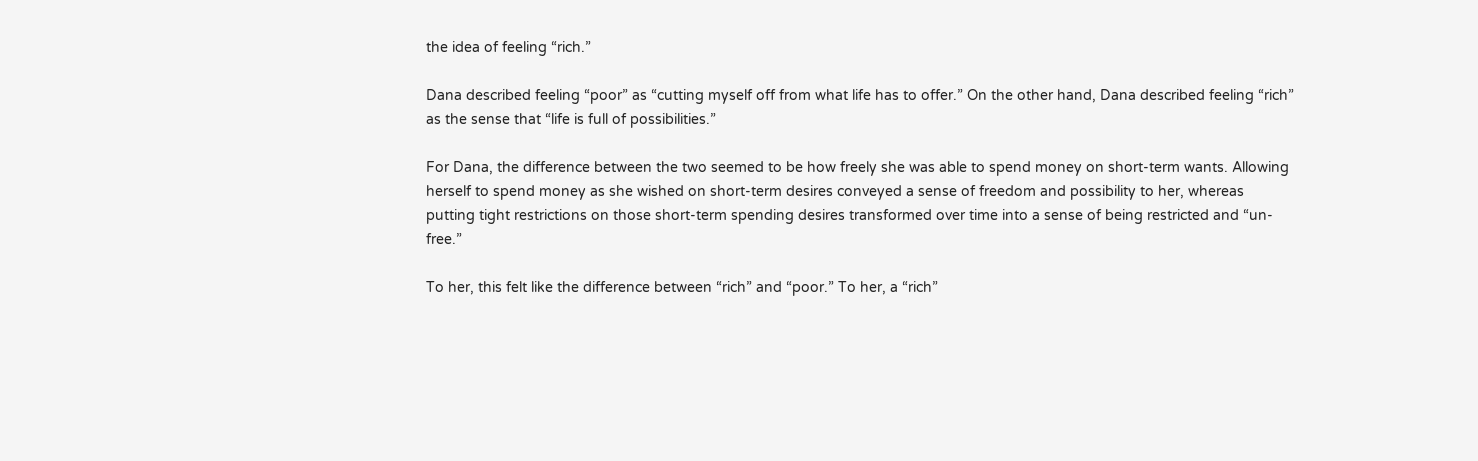the idea of feeling “rich.”

Dana described feeling “poor” as “cutting myself off from what life has to offer.” On the other hand, Dana described feeling “rich” as the sense that “life is full of possibilities.”

For Dana, the difference between the two seemed to be how freely she was able to spend money on short-term wants. Allowing herself to spend money as she wished on short-term desires conveyed a sense of freedom and possibility to her, whereas putting tight restrictions on those short-term spending desires transformed over time into a sense of being restricted and “un-free.”

To her, this felt like the difference between “rich” and “poor.” To her, a “rich”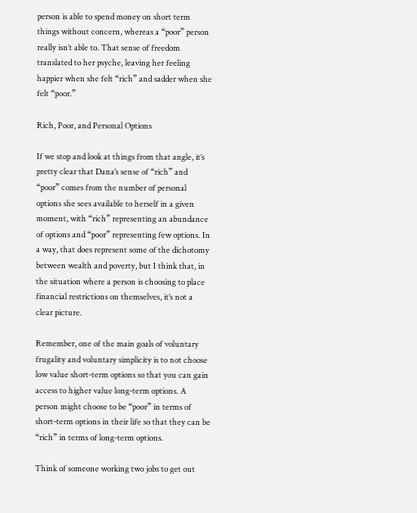person is able to spend money on short term things without concern, whereas a “poor” person really isn’t able to. That sense of freedom translated to her psyche, leaving her feeling happier when she felt “rich” and sadder when she felt “poor.”

Rich, Poor, and Personal Options

If we stop and look at things from that angle, it’s pretty clear that Dana’s sense of “rich” and “poor” comes from the number of personal options she sees available to herself in a given moment, with “rich” representing an abundance of options and “poor” representing few options. In a way, that does represent some of the dichotomy between wealth and poverty, but I think that, in the situation where a person is choosing to place financial restrictions on themselves, it’s not a clear picture.

Remember, one of the main goals of voluntary frugality and voluntary simplicity is to not choose low value short-term options so that you can gain access to higher value long-term options. A person might choose to be “poor” in terms of short-term options in their life so that they can be “rich” in terms of long-term options.

Think of someone working two jobs to get out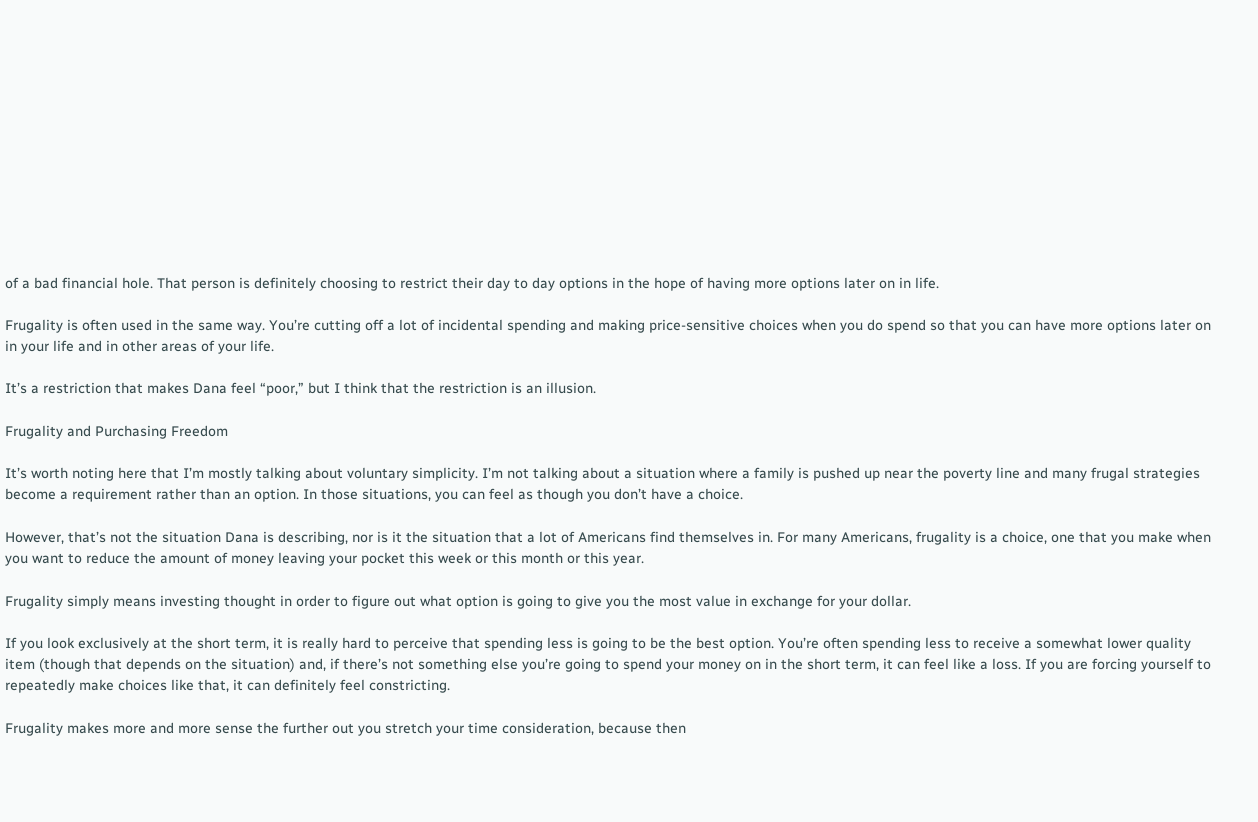of a bad financial hole. That person is definitely choosing to restrict their day to day options in the hope of having more options later on in life.

Frugality is often used in the same way. You’re cutting off a lot of incidental spending and making price-sensitive choices when you do spend so that you can have more options later on in your life and in other areas of your life.

It’s a restriction that makes Dana feel “poor,” but I think that the restriction is an illusion.

Frugality and Purchasing Freedom

It’s worth noting here that I’m mostly talking about voluntary simplicity. I’m not talking about a situation where a family is pushed up near the poverty line and many frugal strategies become a requirement rather than an option. In those situations, you can feel as though you don’t have a choice.

However, that’s not the situation Dana is describing, nor is it the situation that a lot of Americans find themselves in. For many Americans, frugality is a choice, one that you make when you want to reduce the amount of money leaving your pocket this week or this month or this year.

Frugality simply means investing thought in order to figure out what option is going to give you the most value in exchange for your dollar.

If you look exclusively at the short term, it is really hard to perceive that spending less is going to be the best option. You’re often spending less to receive a somewhat lower quality item (though that depends on the situation) and, if there’s not something else you’re going to spend your money on in the short term, it can feel like a loss. If you are forcing yourself to repeatedly make choices like that, it can definitely feel constricting.

Frugality makes more and more sense the further out you stretch your time consideration, because then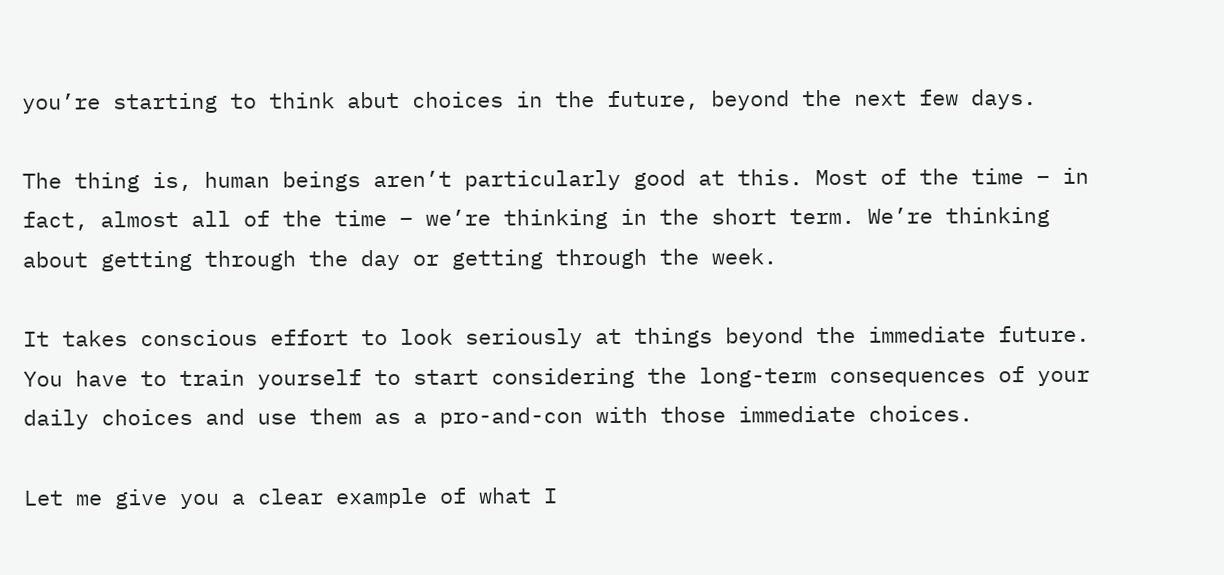you’re starting to think abut choices in the future, beyond the next few days.

The thing is, human beings aren’t particularly good at this. Most of the time – in fact, almost all of the time – we’re thinking in the short term. We’re thinking about getting through the day or getting through the week.

It takes conscious effort to look seriously at things beyond the immediate future. You have to train yourself to start considering the long-term consequences of your daily choices and use them as a pro-and-con with those immediate choices.

Let me give you a clear example of what I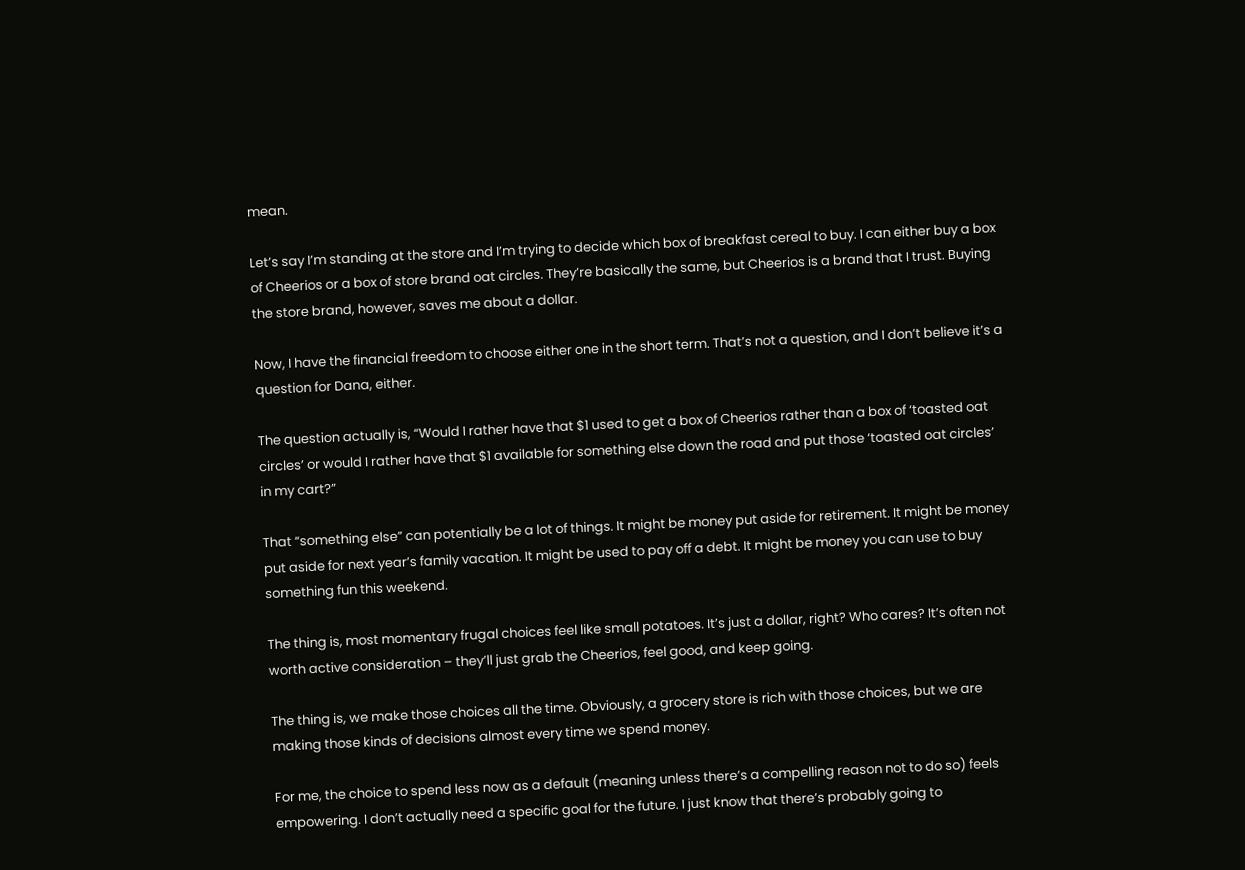mean.

Let’s say I’m standing at the store and I’m trying to decide which box of breakfast cereal to buy. I can either buy a box of Cheerios or a box of store brand oat circles. They’re basically the same, but Cheerios is a brand that I trust. Buying the store brand, however, saves me about a dollar.

Now, I have the financial freedom to choose either one in the short term. That’s not a question, and I don’t believe it’s a question for Dana, either.

The question actually is, “Would I rather have that $1 used to get a box of Cheerios rather than a box of ‘toasted oat circles’ or would I rather have that $1 available for something else down the road and put those ‘toasted oat circles’ in my cart?”

That “something else” can potentially be a lot of things. It might be money put aside for retirement. It might be money put aside for next year’s family vacation. It might be used to pay off a debt. It might be money you can use to buy something fun this weekend.

The thing is, most momentary frugal choices feel like small potatoes. It’s just a dollar, right? Who cares? It’s often not worth active consideration – they’ll just grab the Cheerios, feel good, and keep going.

The thing is, we make those choices all the time. Obviously, a grocery store is rich with those choices, but we are making those kinds of decisions almost every time we spend money.

For me, the choice to spend less now as a default (meaning unless there’s a compelling reason not to do so) feels empowering. I don’t actually need a specific goal for the future. I just know that there’s probably going to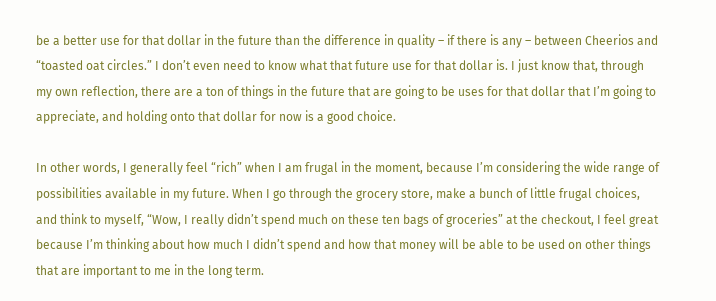be a better use for that dollar in the future than the difference in quality – if there is any – between Cheerios and “toasted oat circles.” I don’t even need to know what that future use for that dollar is. I just know that, through my own reflection, there are a ton of things in the future that are going to be uses for that dollar that I’m going to appreciate, and holding onto that dollar for now is a good choice.

In other words, I generally feel “rich” when I am frugal in the moment, because I’m considering the wide range of possibilities available in my future. When I go through the grocery store, make a bunch of little frugal choices, and think to myself, “Wow, I really didn’t spend much on these ten bags of groceries” at the checkout, I feel great because I’m thinking about how much I didn’t spend and how that money will be able to be used on other things that are important to me in the long term.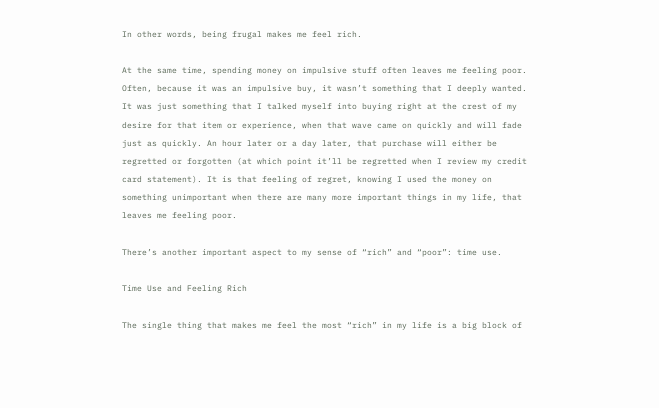In other words, being frugal makes me feel rich.

At the same time, spending money on impulsive stuff often leaves me feeling poor. Often, because it was an impulsive buy, it wasn’t something that I deeply wanted. It was just something that I talked myself into buying right at the crest of my desire for that item or experience, when that wave came on quickly and will fade just as quickly. An hour later or a day later, that purchase will either be regretted or forgotten (at which point it’ll be regretted when I review my credit card statement). It is that feeling of regret, knowing I used the money on something unimportant when there are many more important things in my life, that leaves me feeling poor.

There’s another important aspect to my sense of “rich” and “poor”: time use.

Time Use and Feeling Rich

The single thing that makes me feel the most “rich” in my life is a big block of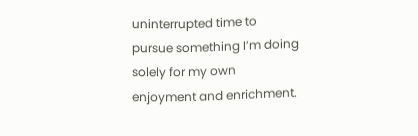uninterrupted time to pursue something I’m doing solely for my own enjoyment and enrichment.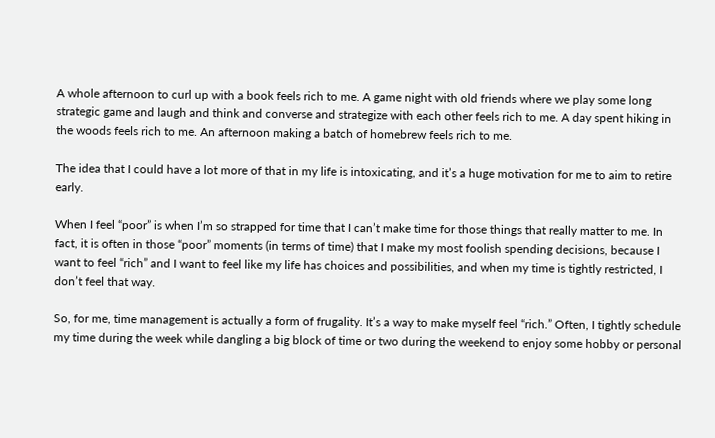A whole afternoon to curl up with a book feels rich to me. A game night with old friends where we play some long strategic game and laugh and think and converse and strategize with each other feels rich to me. A day spent hiking in the woods feels rich to me. An afternoon making a batch of homebrew feels rich to me.

The idea that I could have a lot more of that in my life is intoxicating, and it’s a huge motivation for me to aim to retire early.

When I feel “poor” is when I’m so strapped for time that I can’t make time for those things that really matter to me. In fact, it is often in those “poor” moments (in terms of time) that I make my most foolish spending decisions, because I want to feel “rich” and I want to feel like my life has choices and possibilities, and when my time is tightly restricted, I don’t feel that way.

So, for me, time management is actually a form of frugality. It’s a way to make myself feel “rich.” Often, I tightly schedule my time during the week while dangling a big block of time or two during the weekend to enjoy some hobby or personal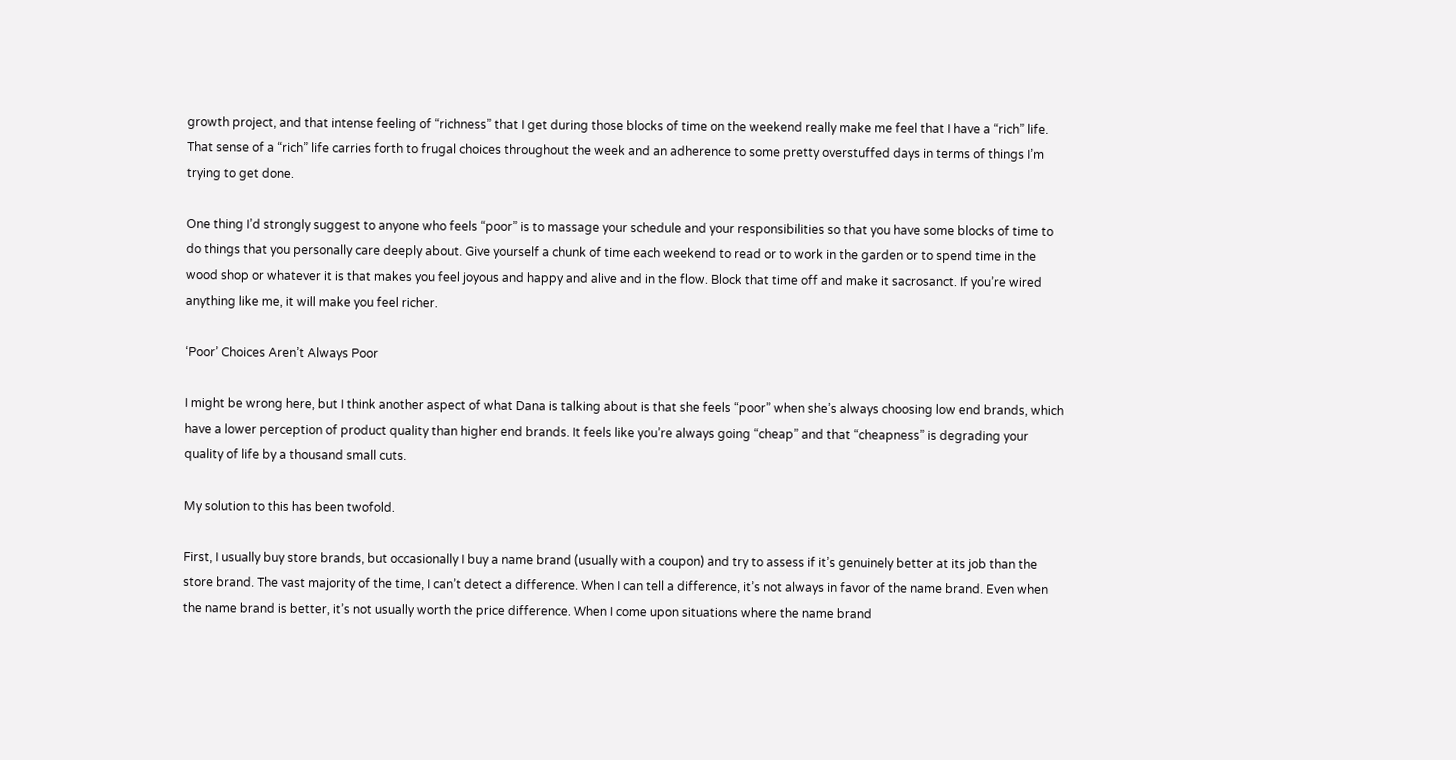growth project, and that intense feeling of “richness” that I get during those blocks of time on the weekend really make me feel that I have a “rich” life. That sense of a “rich” life carries forth to frugal choices throughout the week and an adherence to some pretty overstuffed days in terms of things I’m trying to get done.

One thing I’d strongly suggest to anyone who feels “poor” is to massage your schedule and your responsibilities so that you have some blocks of time to do things that you personally care deeply about. Give yourself a chunk of time each weekend to read or to work in the garden or to spend time in the wood shop or whatever it is that makes you feel joyous and happy and alive and in the flow. Block that time off and make it sacrosanct. If you’re wired anything like me, it will make you feel richer.

‘Poor’ Choices Aren’t Always Poor

I might be wrong here, but I think another aspect of what Dana is talking about is that she feels “poor” when she’s always choosing low end brands, which have a lower perception of product quality than higher end brands. It feels like you’re always going “cheap” and that “cheapness” is degrading your quality of life by a thousand small cuts.

My solution to this has been twofold.

First, I usually buy store brands, but occasionally I buy a name brand (usually with a coupon) and try to assess if it’s genuinely better at its job than the store brand. The vast majority of the time, I can’t detect a difference. When I can tell a difference, it’s not always in favor of the name brand. Even when the name brand is better, it’s not usually worth the price difference. When I come upon situations where the name brand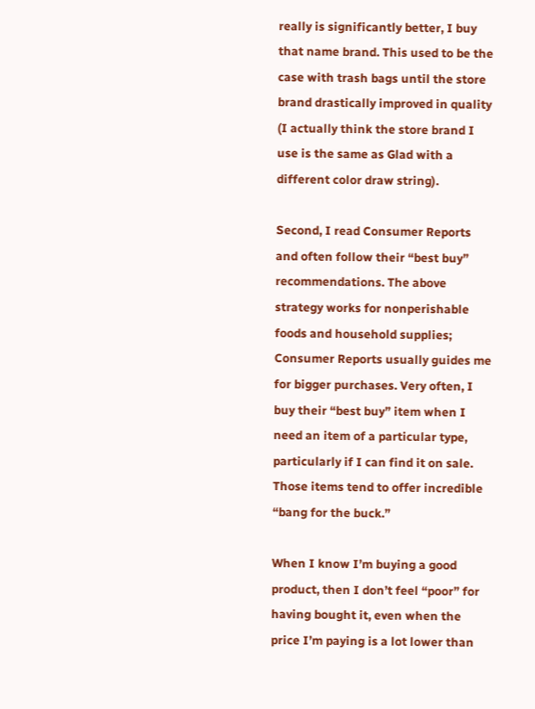really is significantly better, I buy that name brand. This used to be the case with trash bags until the store brand drastically improved in quality (I actually think the store brand I use is the same as Glad with a different color draw string).

Second, I read Consumer Reports and often follow their “best buy” recommendations. The above strategy works for nonperishable foods and household supplies; Consumer Reports usually guides me for bigger purchases. Very often, I buy their “best buy” item when I need an item of a particular type, particularly if I can find it on sale. Those items tend to offer incredible “bang for the buck.”

When I know I’m buying a good product, then I don’t feel “poor” for having bought it, even when the price I’m paying is a lot lower than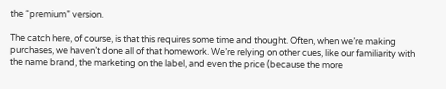the “premium” version.

The catch here, of course, is that this requires some time and thought. Often, when we’re making purchases, we haven’t done all of that homework. We’re relying on other cues, like our familiarity with the name brand, the marketing on the label, and even the price (because the more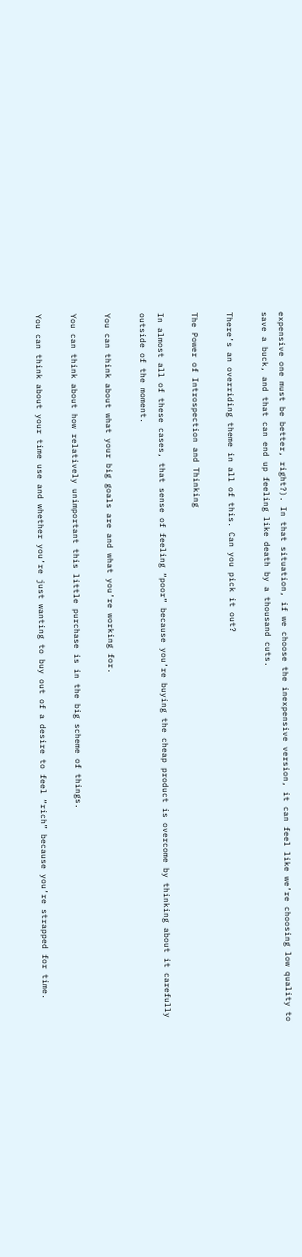expensive one must be better, right?). In that situation, if we choose the inexpensive version, it can feel like we’re choosing low quality to save a buck, and that can end up feeling like death by a thousand cuts.

There’s an overriding theme in all of this. Can you pick it out?

The Power of Introspection and Thinking

In almost all of these cases, that sense of feeling “poor” because you’re buying the cheap product is overcome by thinking about it carefully outside of the moment.

You can think about what your big goals are and what you’re working for.

You can think about how relatively unimportant this little purchase is in the big scheme of things.

You can think about your time use and whether you’re just wanting to buy out of a desire to feel “rich” because you’re strapped for time.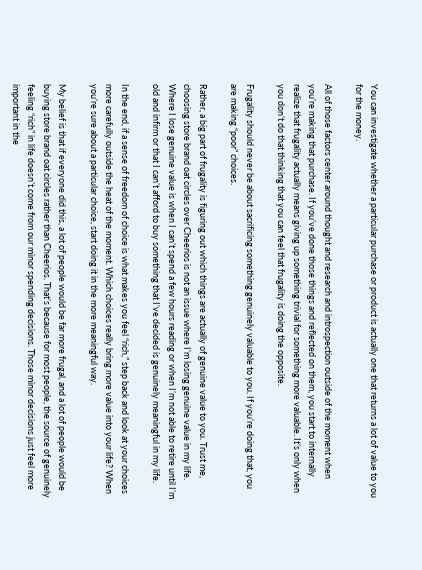You can investigate whether a particular purchase or product is actually one that returns a lot of value to you for the money.

All of those factors center around thought and research and introspection outside of the moment when you’re making that purchase. If you’ve done those things and reflected on them, you start to internally realize that frugality actually means giving up something trivial for something more valuable. It’s only when you don’t do that thinking that you can feel that frugality is doing the opposite.

Frugality should never be about sacrificing something genuinely valuable to you. If you’re doing that, you are making “poor” choices.

Rather, a big part of frugality is figuring out which things are actually of genuine value to you. Trust me, choosing store brand oat circles over Cheerios is not an issue where I’m losing genuine value in my life. Where I lose genuine value is when I can’t spend a few hours reading or when I’m not able to retire until I’m old and infirm or that I can’t afford to buy something that I’ve decided is genuinely meaningful in my life.

In the end, if a sense of freedom of choice is what makes you feel “rich,” step back and look at your choices more carefully outside the heat of the moment. Which choices really bring more value into your life? When you’re sure about a particular choice, start doing it in the more meaningful way.

My belief is that if everyone did this, a lot of people would be far more frugal, and a lot of people would be buying store brand oat circles rather than Cheerios. That’s because for most people, the source of genuinely feeling “rich” in life doesn’t come from our minor spending decisions. Those minor decisions just feel more important in the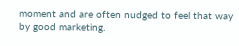moment and are often nudged to feel that way by good marketing.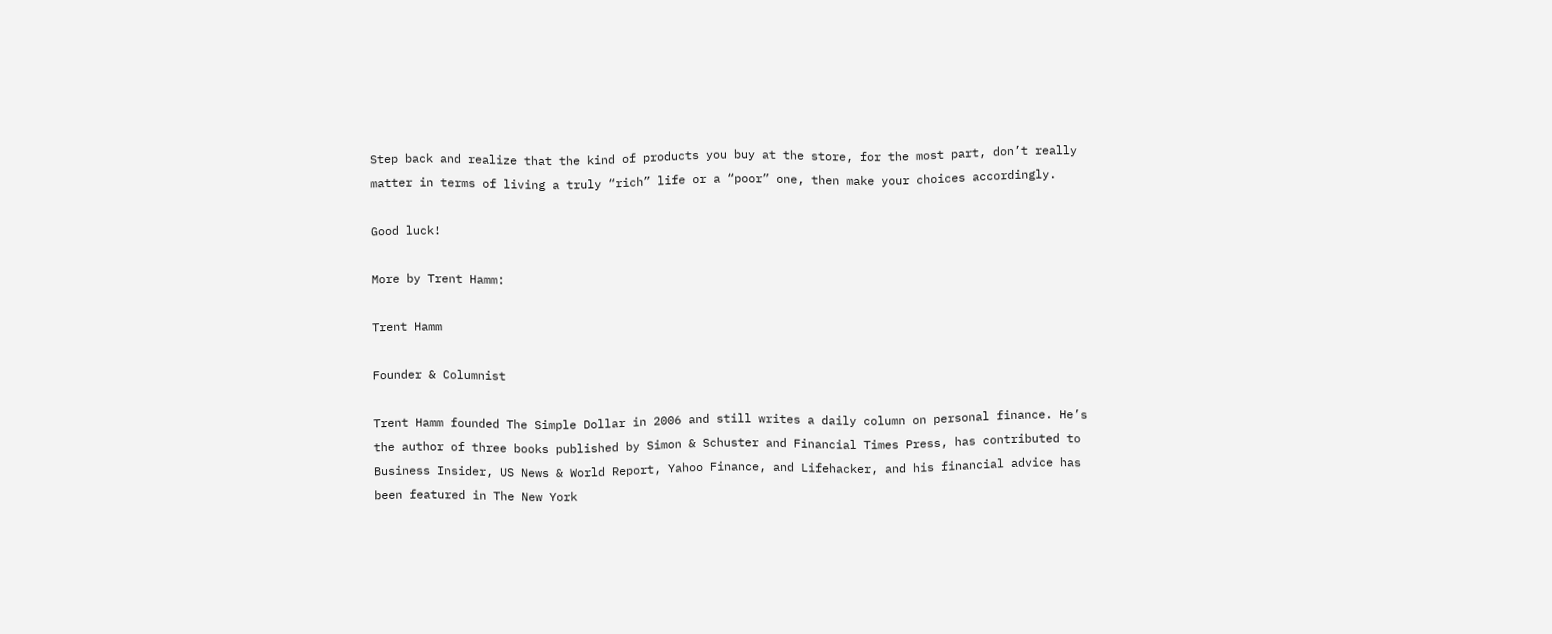Step back and realize that the kind of products you buy at the store, for the most part, don’t really matter in terms of living a truly “rich” life or a “poor” one, then make your choices accordingly.

Good luck!

More by Trent Hamm:

Trent Hamm

Founder & Columnist

Trent Hamm founded The Simple Dollar in 2006 and still writes a daily column on personal finance. He’s the author of three books published by Simon & Schuster and Financial Times Press, has contributed to Business Insider, US News & World Report, Yahoo Finance, and Lifehacker, and his financial advice has been featured in The New York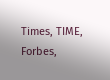Times, TIME, Forbes,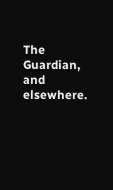The Guardian, and elsewhere.